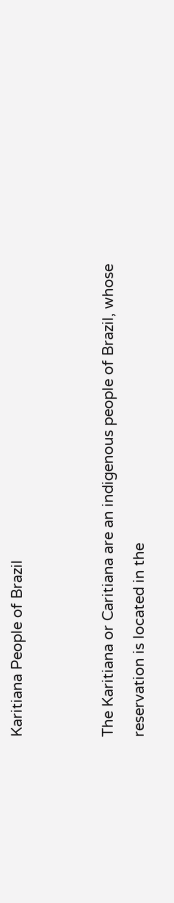Karitiana People of Brazil


The Karitiana or Caritiana are an indigenous people of Brazil, whose reservation is located in the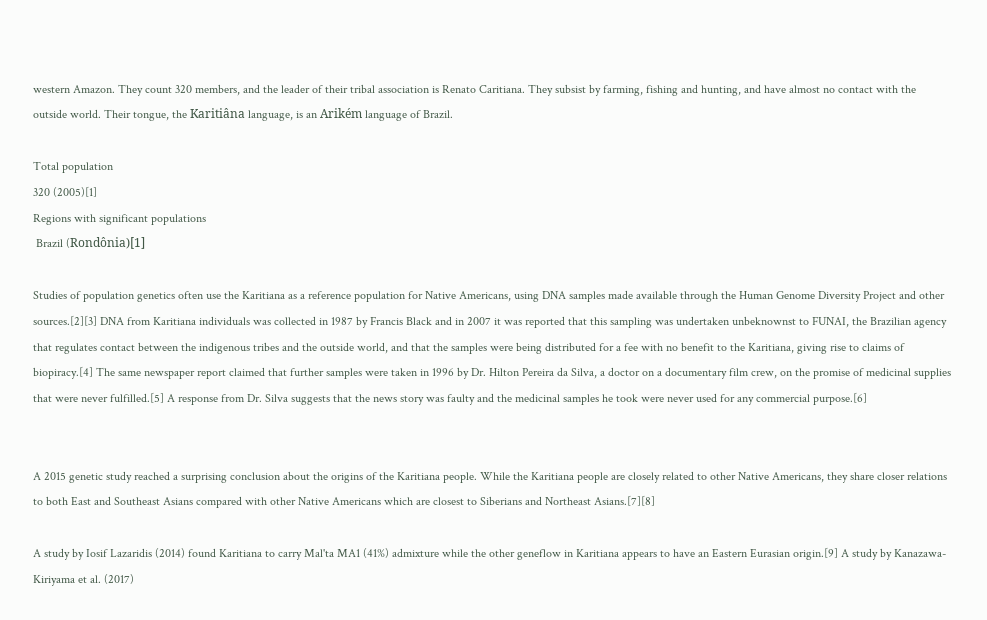western Amazon. They count 320 members, and the leader of their tribal association is Renato Caritiana. They subsist by farming, fishing and hunting, and have almost no contact with the outside world. Their tongue, the Karitiâna language, is an Arikém language of Brazil.

Total population
320 (2005)[1]
Regions with significant populations
 Brazil (Rondônia)[1]

Studies of population genetics often use the Karitiana as a reference population for Native Americans, using DNA samples made available through the Human Genome Diversity Project and other sources.[2][3] DNA from Karitiana individuals was collected in 1987 by Francis Black and in 2007 it was reported that this sampling was undertaken unbeknownst to FUNAI, the Brazilian agency that regulates contact between the indigenous tribes and the outside world, and that the samples were being distributed for a fee with no benefit to the Karitiana, giving rise to claims of biopiracy.[4] The same newspaper report claimed that further samples were taken in 1996 by Dr. Hilton Pereira da Silva, a doctor on a documentary film crew, on the promise of medicinal supplies that were never fulfilled.[5] A response from Dr. Silva suggests that the news story was faulty and the medicinal samples he took were never used for any commercial purpose.[6]


A 2015 genetic study reached a surprising conclusion about the origins of the Karitiana people. While the Karitiana people are closely related to other Native Americans, they share closer relations to both East and Southeast Asians compared with other Native Americans which are closest to Siberians and Northeast Asians.[7][8]

A study by Iosif Lazaridis (2014) found Karitiana to carry Mal'ta MA1 (41%) admixture while the other geneflow in Karitiana appears to have an Eastern Eurasian origin.[9] A study by Kanazawa-Kiriyama et al. (2017)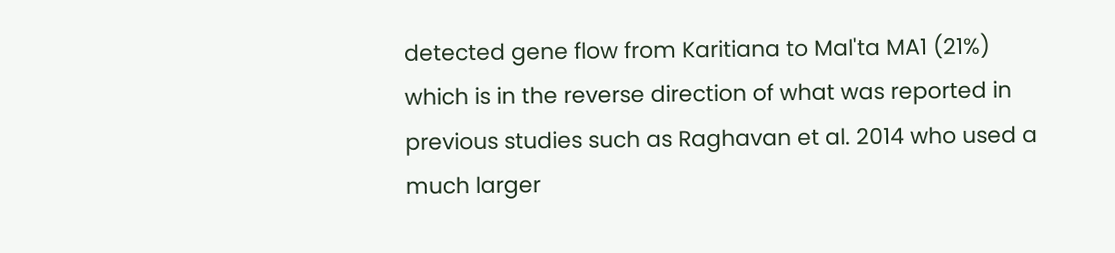detected gene flow from Karitiana to Mal'ta MA1 (21%) which is in the reverse direction of what was reported in previous studies such as Raghavan et al. 2014 who used a much larger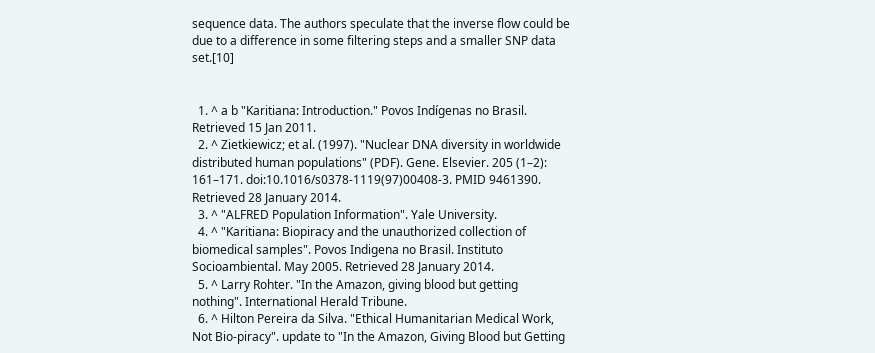sequence data. The authors speculate that the inverse flow could be due to a difference in some filtering steps and a smaller SNP data set.[10]


  1. ^ a b "Karitiana: Introduction." Povos Indígenas no Brasil. Retrieved 15 Jan 2011.
  2. ^ Zietkiewicz; et al. (1997). "Nuclear DNA diversity in worldwide distributed human populations" (PDF). Gene. Elsevier. 205 (1–2): 161–171. doi:10.1016/s0378-1119(97)00408-3. PMID 9461390. Retrieved 28 January 2014.
  3. ^ "ALFRED Population Information". Yale University.
  4. ^ "Karitiana: Biopiracy and the unauthorized collection of biomedical samples". Povos Indigena no Brasil. Instituto Socioambiental. May 2005. Retrieved 28 January 2014.
  5. ^ Larry Rohter. "In the Amazon, giving blood but getting nothing". International Herald Tribune.
  6. ^ Hilton Pereira da Silva. "Ethical Humanitarian Medical Work, Not Bio-piracy". update to "In the Amazon, Giving Blood but Getting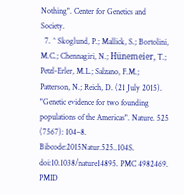Nothing". Center for Genetics and Society.
  7. ^ Skoglund, P.; Mallick, S.; Bortolini, M.C.; Chennagiri, N.; Hünemeier, T.; Petzl-Erler, M.L.; Salzano, F.M.; Patterson, N.; Reich, D. (21 July 2015). "Genetic evidence for two founding populations of the Americas". Nature. 525 (7567): 104–8. Bibcode:2015Natur.525..104S. doi:10.1038/nature14895. PMC 4982469. PMID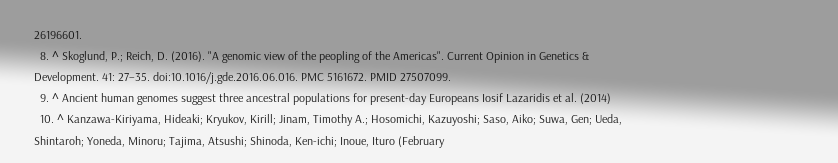26196601.
  8. ^ Skoglund, P.; Reich, D. (2016). "A genomic view of the peopling of the Americas". Current Opinion in Genetics & Development. 41: 27–35. doi:10.1016/j.gde.2016.06.016. PMC 5161672. PMID 27507099.
  9. ^ Ancient human genomes suggest three ancestral populations for present-day Europeans Iosif Lazaridis et al. (2014)
  10. ^ Kanzawa-Kiriyama, Hideaki; Kryukov, Kirill; Jinam, Timothy A.; Hosomichi, Kazuyoshi; Saso, Aiko; Suwa, Gen; Ueda, Shintaroh; Yoneda, Minoru; Tajima, Atsushi; Shinoda, Ken-ichi; Inoue, Ituro (February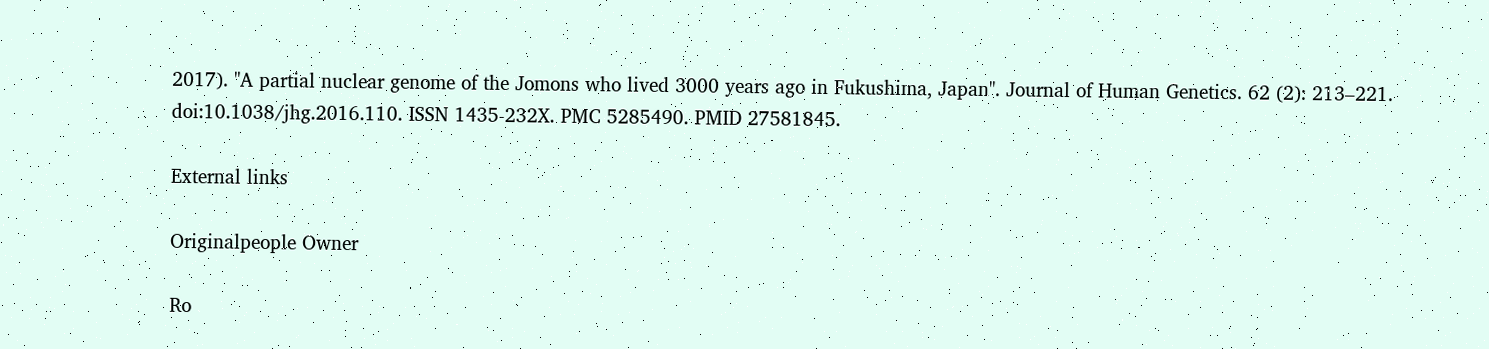2017). "A partial nuclear genome of the Jomons who lived 3000 years ago in Fukushima, Japan". Journal of Human Genetics. 62 (2): 213–221. doi:10.1038/jhg.2016.110. ISSN 1435-232X. PMC 5285490. PMID 27581845.

External links

Originalpeople Owner

Ro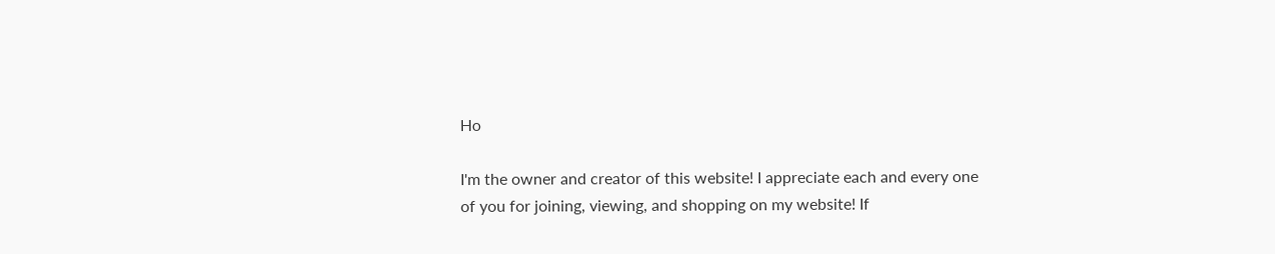Ho

I'm the owner and creator of this website! I appreciate each and every one of you for joining, viewing, and shopping on my website! If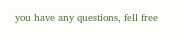you have any questions, fell free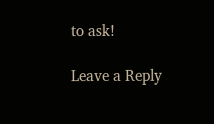to ask!

Leave a Reply